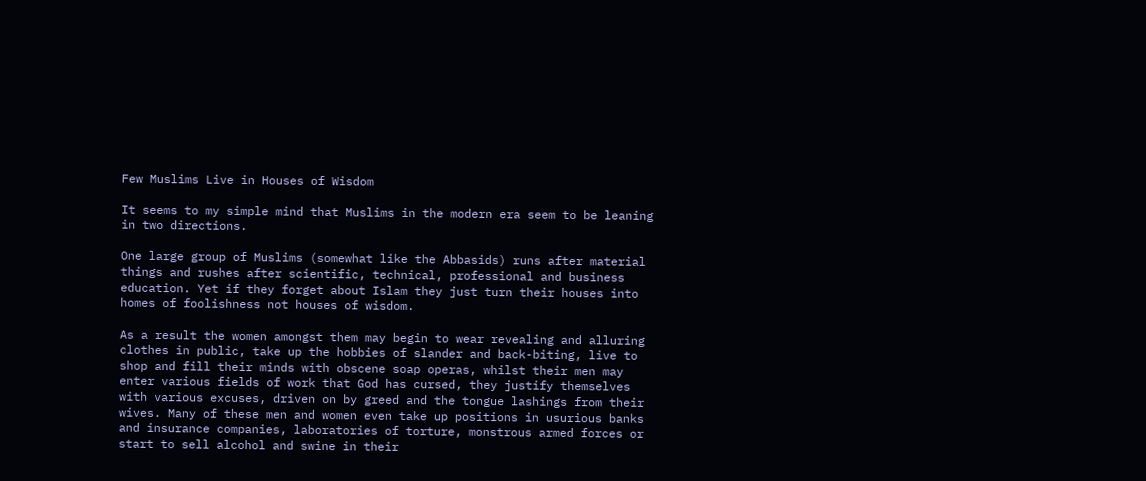Few Muslims Live in Houses of Wisdom

It seems to my simple mind that Muslims in the modern era seem to be leaning in two directions.

One large group of Muslims (somewhat like the Abbasids) runs after material things and rushes after scientific, technical, professional and business education. Yet if they forget about Islam they just turn their houses into homes of foolishness not houses of wisdom.

As a result the women amongst them may begin to wear revealing and alluring clothes in public, take up the hobbies of slander and back-biting, live to shop and fill their minds with obscene soap operas, whilst their men may enter various fields of work that God has cursed, they justify themselves with various excuses, driven on by greed and the tongue lashings from their wives. Many of these men and women even take up positions in usurious banks and insurance companies, laboratories of torture, monstrous armed forces or start to sell alcohol and swine in their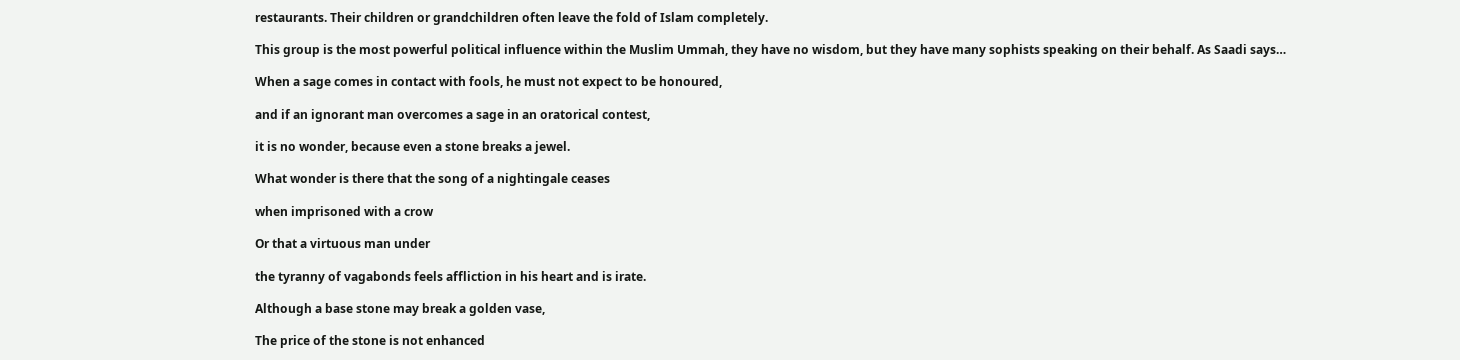restaurants. Their children or grandchildren often leave the fold of Islam completely.

This group is the most powerful political influence within the Muslim Ummah, they have no wisdom, but they have many sophists speaking on their behalf. As Saadi says…

When a sage comes in contact with fools, he must not expect to be honoured,

and if an ignorant man overcomes a sage in an oratorical contest,

it is no wonder, because even a stone breaks a jewel.

What wonder is there that the song of a nightingale ceases

when imprisoned with a crow

Or that a virtuous man under

the tyranny of vagabonds feels affliction in his heart and is irate.

Although a base stone may break a golden vase,

The price of the stone is not enhanced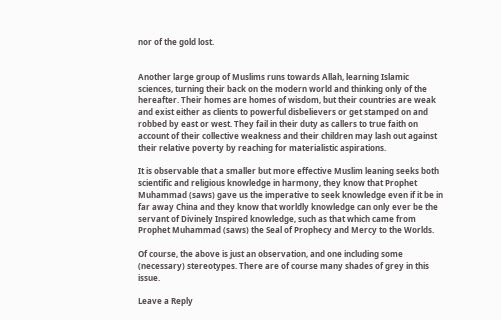nor of the gold lost.


Another large group of Muslims runs towards Allah, learning Islamic sciences, turning their back on the modern world and thinking only of the hereafter. Their homes are homes of wisdom, but their countries are weak and exist either as clients to powerful disbelievers or get stamped on and robbed by east or west. They fail in their duty as callers to true faith on account of their collective weakness and their children may lash out against their relative poverty by reaching for materialistic aspirations.

It is observable that a smaller but more effective Muslim leaning seeks both scientific and religious knowledge in harmony, they know that Prophet Muhammad (saws) gave us the imperative to seek knowledge even if it be in far away China and they know that worldly knowledge can only ever be the servant of Divinely Inspired knowledge, such as that which came from Prophet Muhammad (saws) the Seal of Prophecy and Mercy to the Worlds.

Of course, the above is just an observation, and one including some (necessary) stereotypes. There are of course many shades of grey in this issue.

Leave a Reply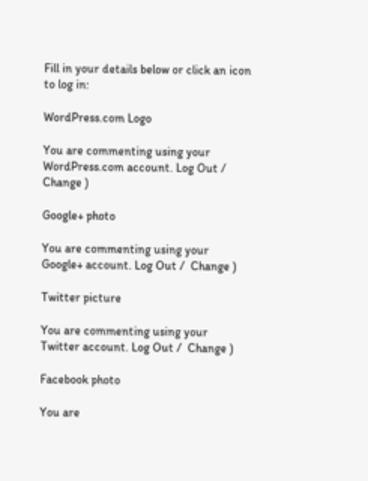Fill in your details below or click an icon to log in:

WordPress.com Logo

You are commenting using your WordPress.com account. Log Out /  Change )

Google+ photo

You are commenting using your Google+ account. Log Out /  Change )

Twitter picture

You are commenting using your Twitter account. Log Out /  Change )

Facebook photo

You are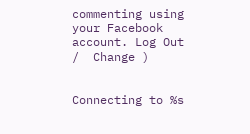commenting using your Facebook account. Log Out /  Change )


Connecting to %s